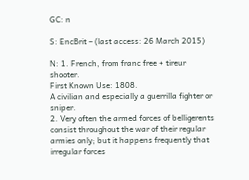GC: n

S: EncBrit – (last access: 26 March 2015)

N: 1. French, from franc free + tireur shooter.
First Known Use: 1808.
A civilian and especially a guerrilla fighter or sniper.
2. Very often the armed forces of belligerents consist throughout the war of their regular armies only; but it happens frequently that irregular forces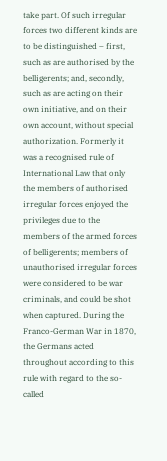take part. Of such irregular forces two different kinds are to be distinguished – first, such as are authorised by the belligerents; and, secondly, such as are acting on their own initiative, and on their own account, without special authorization. Formerly it was a recognised rule of International Law that only the members of authorised irregular forces enjoyed the privileges due to the members of the armed forces of belligerents; members of unauthorised irregular forces were considered to be war criminals, and could be shot when captured. During the Franco-German War in 1870, the Germans acted throughout according to this rule with regard to the so-called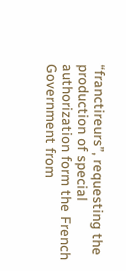“franctireurs”, requesting the production of special authorization form the French Government from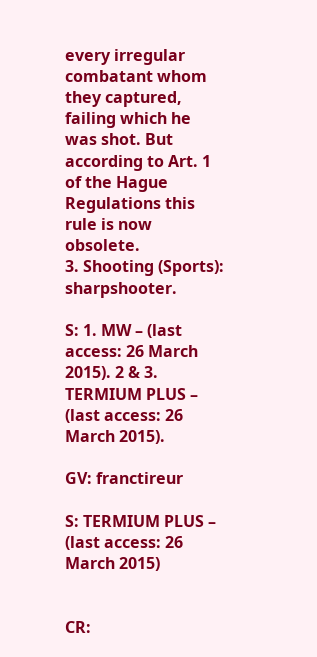every irregular combatant whom they captured, failing which he was shot. But according to Art. 1 of the Hague Regulations this rule is now obsolete.
3. Shooting (Sports): sharpshooter.

S: 1. MW – (last access: 26 March 2015). 2 & 3. TERMIUM PLUS – (last access: 26 March 2015).

GV: franctireur

S: TERMIUM PLUS – (last access: 26 March 2015)


CR: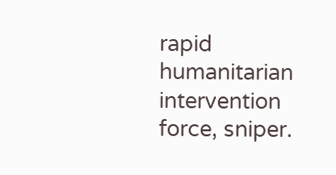rapid humanitarian intervention force, sniper.